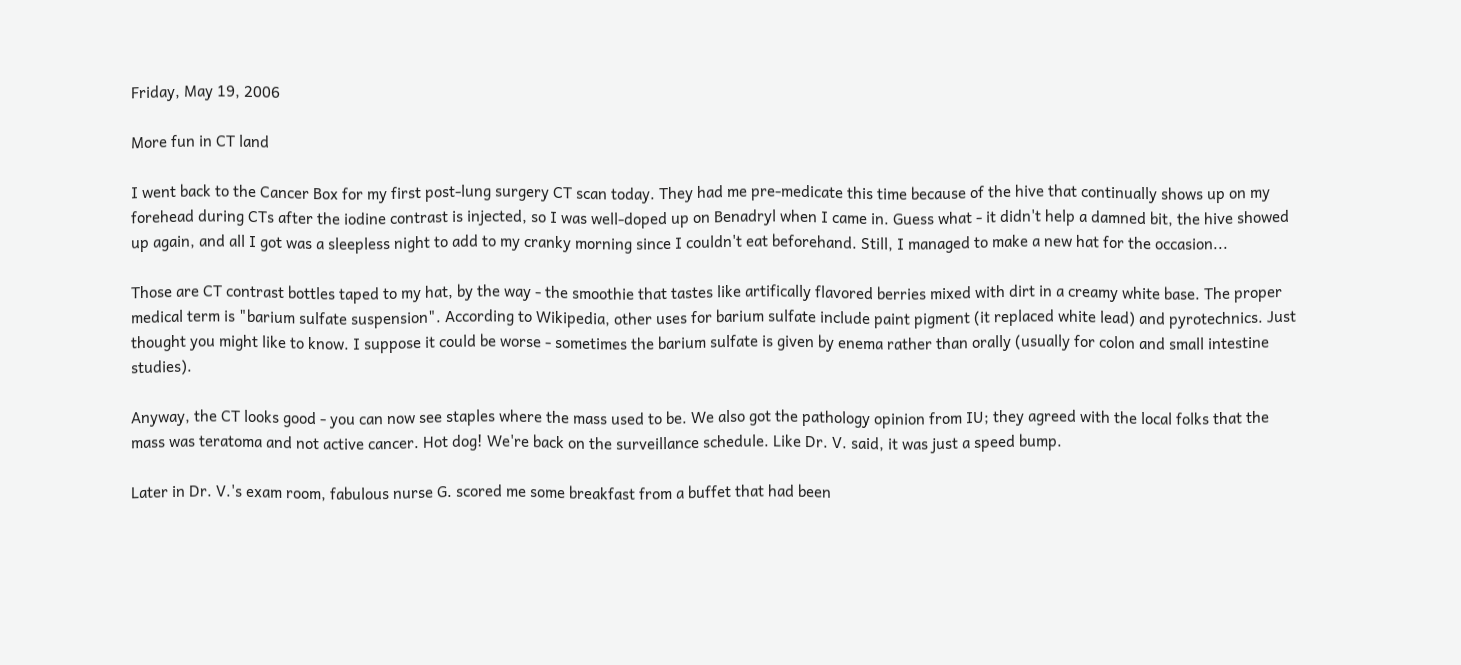Friday, May 19, 2006

More fun in CT land

I went back to the Cancer Box for my first post-lung surgery CT scan today. They had me pre-medicate this time because of the hive that continually shows up on my forehead during CTs after the iodine contrast is injected, so I was well-doped up on Benadryl when I came in. Guess what - it didn't help a damned bit, the hive showed up again, and all I got was a sleepless night to add to my cranky morning since I couldn't eat beforehand. Still, I managed to make a new hat for the occasion...

Those are CT contrast bottles taped to my hat, by the way - the smoothie that tastes like artifically flavored berries mixed with dirt in a creamy white base. The proper medical term is "barium sulfate suspension". According to Wikipedia, other uses for barium sulfate include paint pigment (it replaced white lead) and pyrotechnics. Just thought you might like to know. I suppose it could be worse - sometimes the barium sulfate is given by enema rather than orally (usually for colon and small intestine studies).

Anyway, the CT looks good - you can now see staples where the mass used to be. We also got the pathology opinion from IU; they agreed with the local folks that the mass was teratoma and not active cancer. Hot dog! We're back on the surveillance schedule. Like Dr. V. said, it was just a speed bump.

Later in Dr. V.'s exam room, fabulous nurse G. scored me some breakfast from a buffet that had been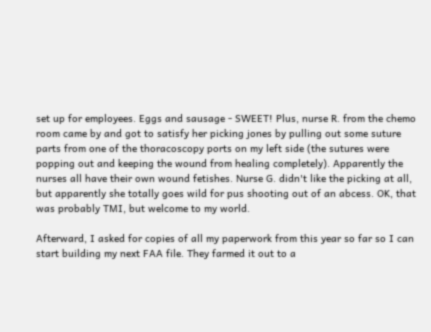set up for employees. Eggs and sausage - SWEET! Plus, nurse R. from the chemo room came by and got to satisfy her picking jones by pulling out some suture parts from one of the thoracoscopy ports on my left side (the sutures were popping out and keeping the wound from healing completely). Apparently the nurses all have their own wound fetishes. Nurse G. didn't like the picking at all, but apparently she totally goes wild for pus shooting out of an abcess. OK, that was probably TMI, but welcome to my world.

Afterward, I asked for copies of all my paperwork from this year so far so I can start building my next FAA file. They farmed it out to a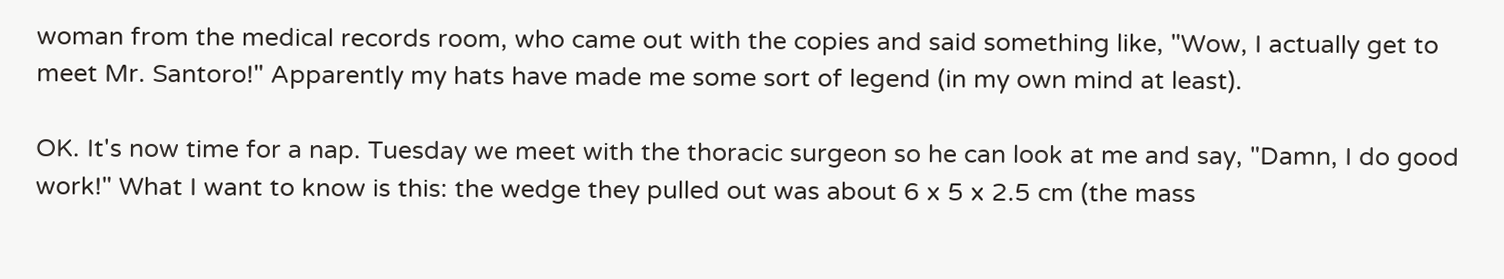woman from the medical records room, who came out with the copies and said something like, "Wow, I actually get to meet Mr. Santoro!" Apparently my hats have made me some sort of legend (in my own mind at least).

OK. It's now time for a nap. Tuesday we meet with the thoracic surgeon so he can look at me and say, "Damn, I do good work!" What I want to know is this: the wedge they pulled out was about 6 x 5 x 2.5 cm (the mass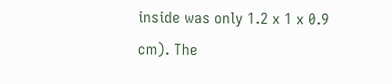inside was only 1.2 x 1 x 0.9 cm). The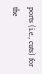ports (i.e., cuts) for the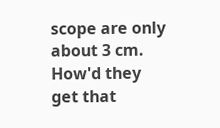scope are only about 3 cm. How'd they get that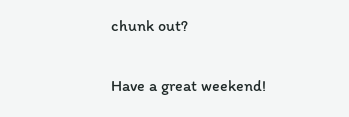chunk out?

Have a great weekend!